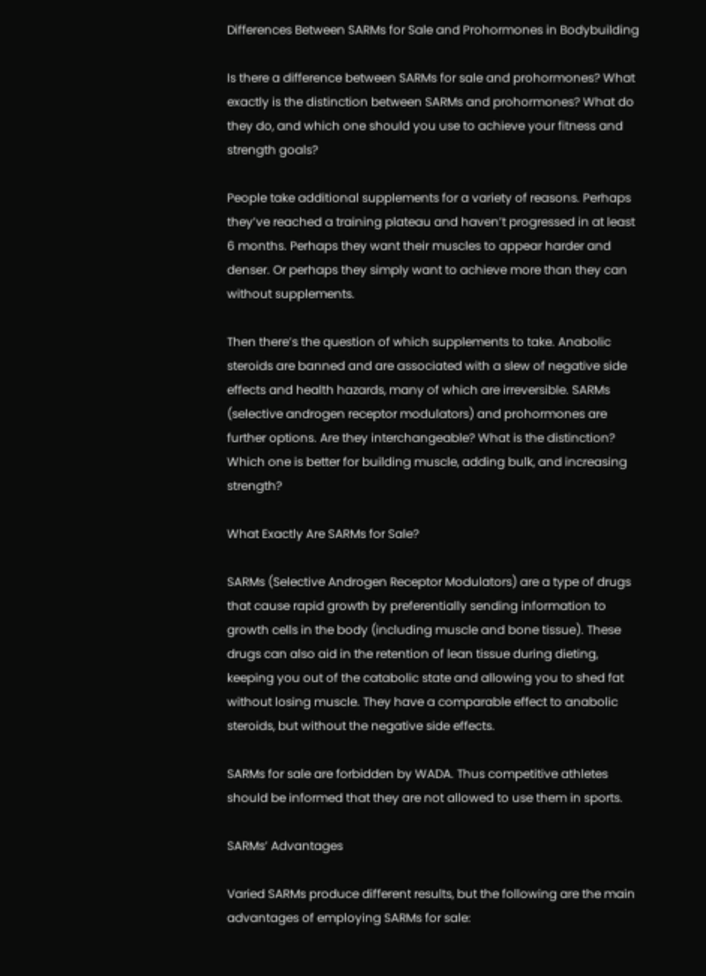Differences Between SARMs for Sale and Prohormones in Bodybuilding

Is there a difference between SARMs for sale and prohormones? What exactly is the distinction between SARMs and prohormones? What do they do, and which one should you use to achieve your fitness and strength goals?

People take additional supplements for a variety of reasons. Perhaps they’ve reached a training plateau and haven’t progressed in at least 6 months. Perhaps they want their muscles to appear harder and denser. Or perhaps they simply want to achieve more than they can without supplements.

Then there’s the question of which supplements to take. Anabolic steroids are banned and are associated with a slew of negative side effects and health hazards, many of which are irreversible. SARMs (selective androgen receptor modulators) and prohormones are further options. Are they interchangeable? What is the distinction? Which one is better for building muscle, adding bulk, and increasing strength?

What Exactly Are SARMs for Sale?

SARMs (Selective Androgen Receptor Modulators) are a type of drugs that cause rapid growth by preferentially sending information to growth cells in the body (including muscle and bone tissue). These drugs can also aid in the retention of lean tissue during dieting, keeping you out of the catabolic state and allowing you to shed fat without losing muscle. They have a comparable effect to anabolic steroids, but without the negative side effects.

SARMs for sale are forbidden by WADA. Thus competitive athletes should be informed that they are not allowed to use them in sports.

SARMs’ Advantages

Varied SARMs produce different results, but the following are the main advantages of employing SARMs for sale: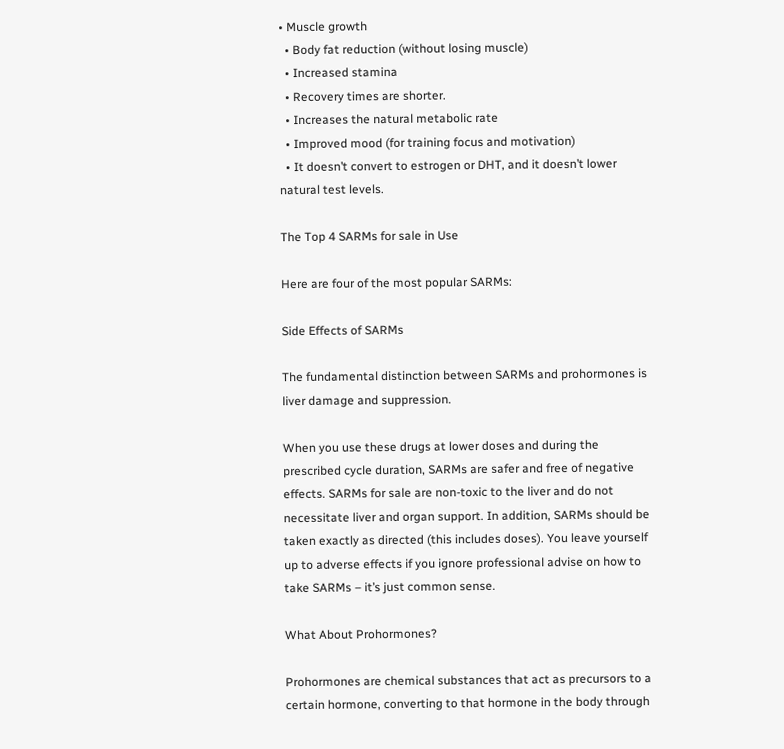• Muscle growth
  • Body fat reduction (without losing muscle)
  • Increased stamina
  • Recovery times are shorter.
  • Increases the natural metabolic rate
  • Improved mood (for training focus and motivation)
  • It doesn’t convert to estrogen or DHT, and it doesn’t lower natural test levels.

The Top 4 SARMs for sale in Use

Here are four of the most popular SARMs:

Side Effects of SARMs

The fundamental distinction between SARMs and prohormones is liver damage and suppression.

When you use these drugs at lower doses and during the prescribed cycle duration, SARMs are safer and free of negative effects. SARMs for sale are non-toxic to the liver and do not necessitate liver and organ support. In addition, SARMs should be taken exactly as directed (this includes doses). You leave yourself up to adverse effects if you ignore professional advise on how to take SARMs – it’s just common sense.

What About Prohormones?

Prohormones are chemical substances that act as precursors to a certain hormone, converting to that hormone in the body through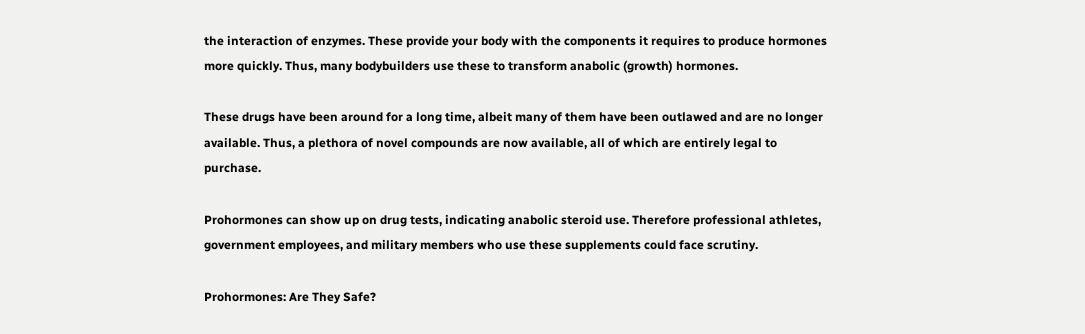the interaction of enzymes. These provide your body with the components it requires to produce hormones more quickly. Thus, many bodybuilders use these to transform anabolic (growth) hormones.

These drugs have been around for a long time, albeit many of them have been outlawed and are no longer available. Thus, a plethora of novel compounds are now available, all of which are entirely legal to purchase.

Prohormones can show up on drug tests, indicating anabolic steroid use. Therefore professional athletes, government employees, and military members who use these supplements could face scrutiny.

Prohormones: Are They Safe?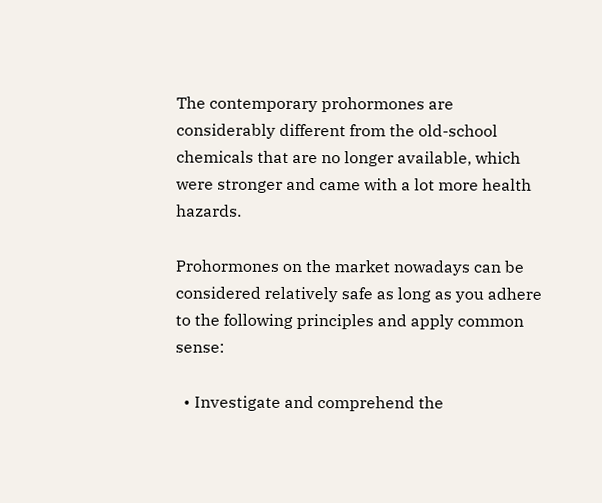The contemporary prohormones are considerably different from the old-school chemicals that are no longer available, which were stronger and came with a lot more health hazards.

Prohormones on the market nowadays can be considered relatively safe as long as you adhere to the following principles and apply common sense:

  • Investigate and comprehend the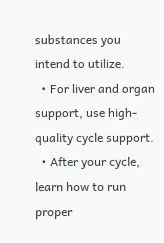substances you intend to utilize.
  • For liver and organ support, use high-quality cycle support.
  • After your cycle, learn how to run proper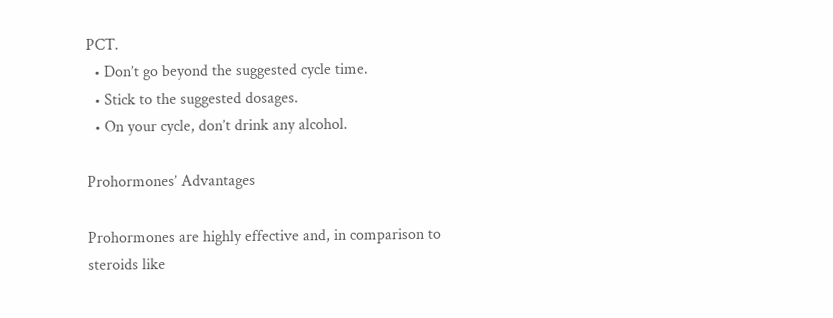PCT.
  • Don’t go beyond the suggested cycle time.
  • Stick to the suggested dosages.
  • On your cycle, don’t drink any alcohol.

Prohormones’ Advantages

Prohormones are highly effective and, in comparison to steroids like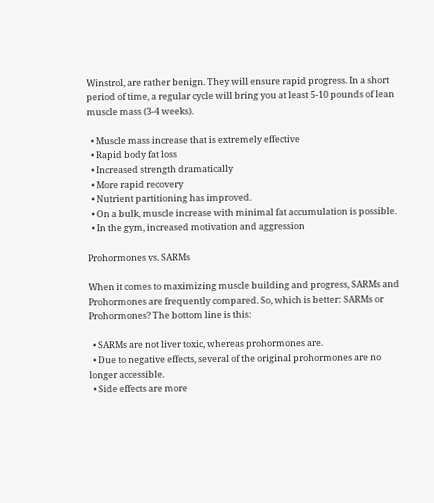Winstrol, are rather benign. They will ensure rapid progress. In a short period of time, a regular cycle will bring you at least 5-10 pounds of lean muscle mass (3-4 weeks).

  • Muscle mass increase that is extremely effective
  • Rapid body fat loss
  • Increased strength dramatically
  • More rapid recovery
  • Nutrient partitioning has improved.
  • On a bulk, muscle increase with minimal fat accumulation is possible.
  • In the gym, increased motivation and aggression

Prohormones vs. SARMs

When it comes to maximizing muscle building and progress, SARMs and Prohormones are frequently compared. So, which is better: SARMs or Prohormones? The bottom line is this:

  • SARMs are not liver toxic, whereas prohormones are.
  • Due to negative effects, several of the original prohormones are no longer accessible.
  • Side effects are more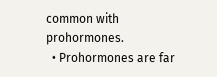common with prohormones.
  • Prohormones are far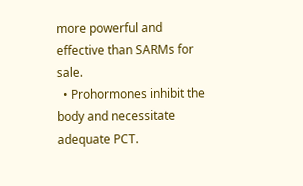more powerful and effective than SARMs for sale.
  • Prohormones inhibit the body and necessitate adequate PCT.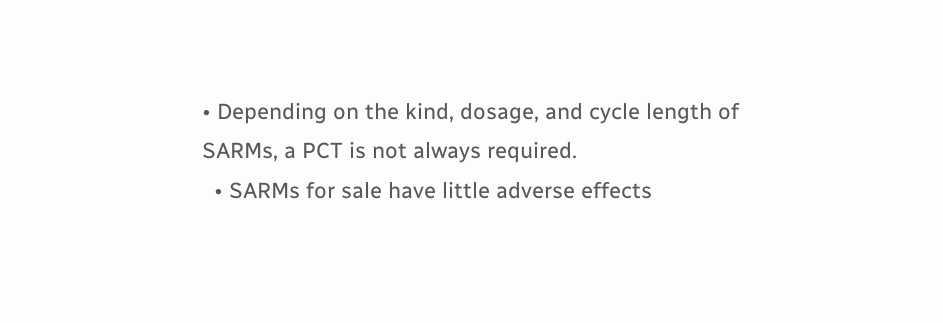• Depending on the kind, dosage, and cycle length of SARMs, a PCT is not always required.
  • SARMs for sale have little adverse effects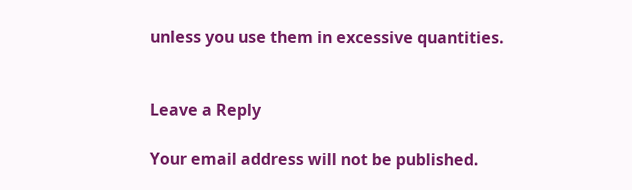unless you use them in excessive quantities.


Leave a Reply

Your email address will not be published.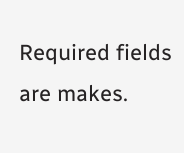Required fields are makes.